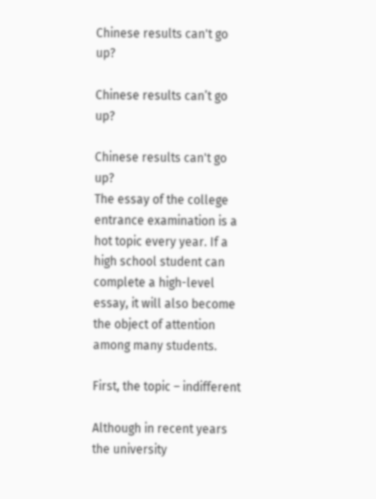Chinese results can't go up?

Chinese results can’t go up?

Chinese results can't go up?
The essay of the college entrance examination is a hot topic every year. If a high school student can complete a high-level essay, it will also become the object of attention among many students.

First, the topic – indifferent

Although in recent years the university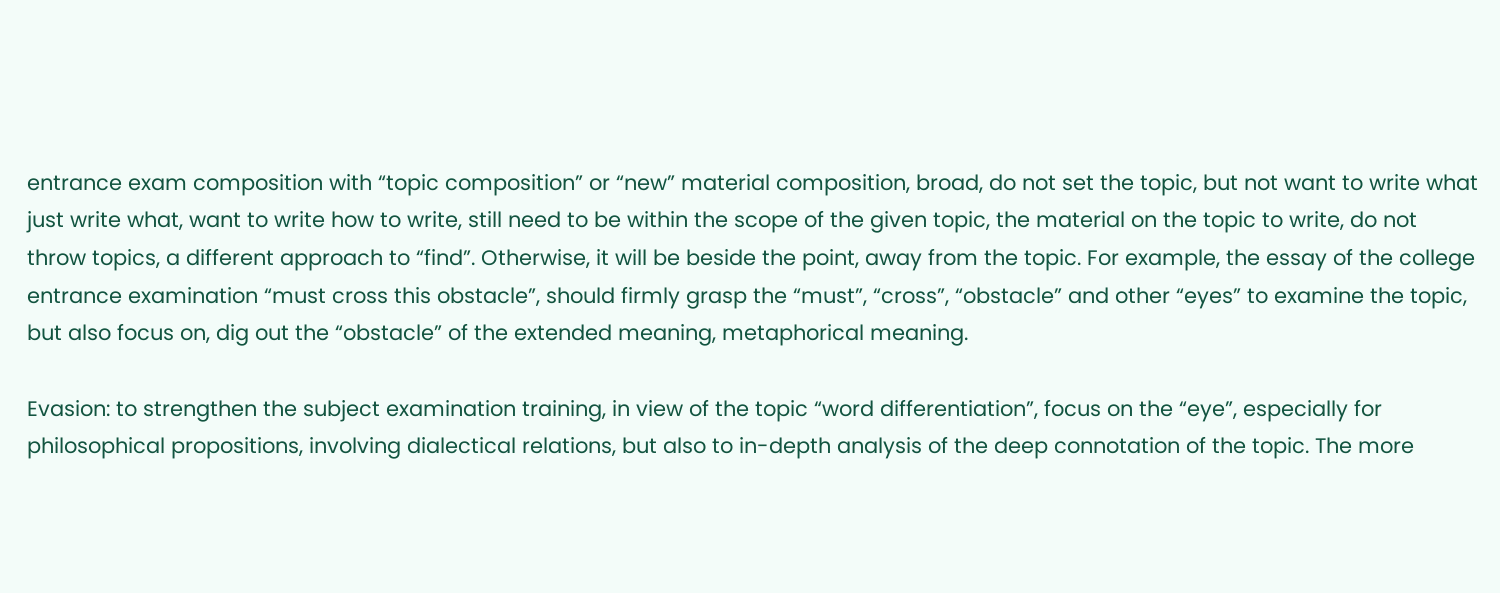entrance exam composition with “topic composition” or “new” material composition, broad, do not set the topic, but not want to write what just write what, want to write how to write, still need to be within the scope of the given topic, the material on the topic to write, do not throw topics, a different approach to “find”. Otherwise, it will be beside the point, away from the topic. For example, the essay of the college entrance examination “must cross this obstacle”, should firmly grasp the “must”, “cross”, “obstacle” and other “eyes” to examine the topic, but also focus on, dig out the “obstacle” of the extended meaning, metaphorical meaning.

Evasion: to strengthen the subject examination training, in view of the topic “word differentiation”, focus on the “eye”, especially for philosophical propositions, involving dialectical relations, but also to in-depth analysis of the deep connotation of the topic. The more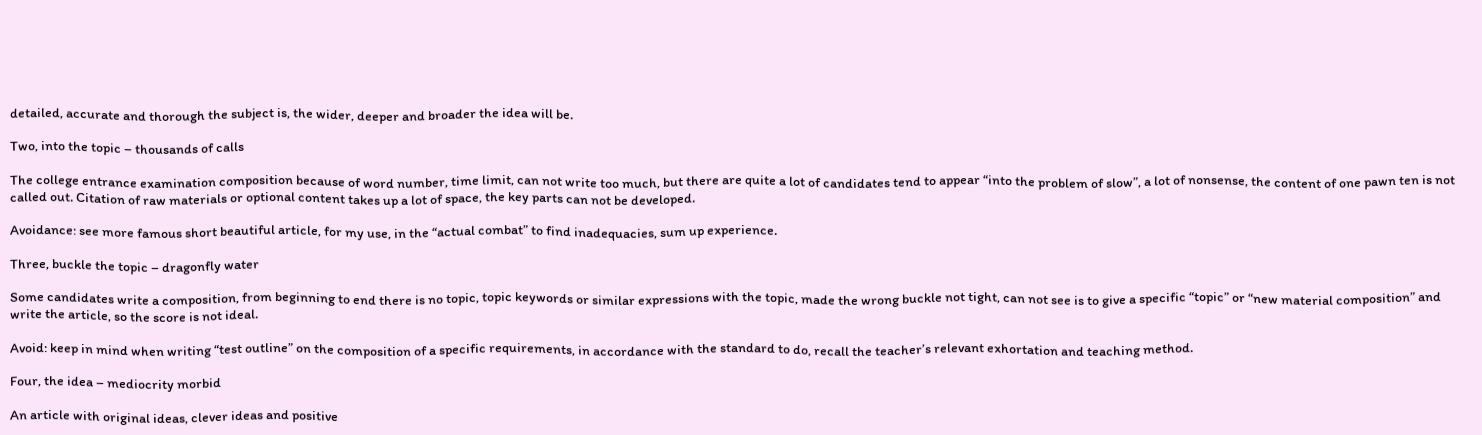detailed, accurate and thorough the subject is, the wider, deeper and broader the idea will be.

Two, into the topic – thousands of calls

The college entrance examination composition because of word number, time limit, can not write too much, but there are quite a lot of candidates tend to appear “into the problem of slow”, a lot of nonsense, the content of one pawn ten is not called out. Citation of raw materials or optional content takes up a lot of space, the key parts can not be developed.

Avoidance: see more famous short beautiful article, for my use, in the “actual combat” to find inadequacies, sum up experience.

Three, buckle the topic – dragonfly water

Some candidates write a composition, from beginning to end there is no topic, topic keywords or similar expressions with the topic, made the wrong buckle not tight, can not see is to give a specific “topic” or “new material composition” and write the article, so the score is not ideal.

Avoid: keep in mind when writing “test outline” on the composition of a specific requirements, in accordance with the standard to do, recall the teacher’s relevant exhortation and teaching method.

Four, the idea – mediocrity morbid

An article with original ideas, clever ideas and positive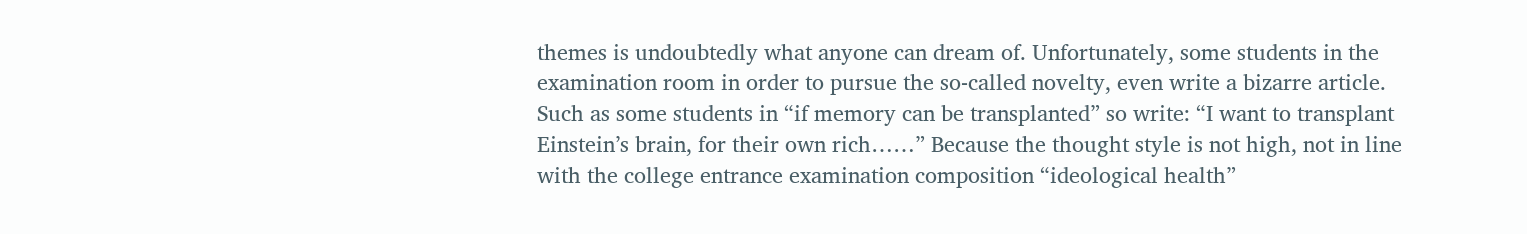themes is undoubtedly what anyone can dream of. Unfortunately, some students in the examination room in order to pursue the so-called novelty, even write a bizarre article. Such as some students in “if memory can be transplanted” so write: “I want to transplant Einstein’s brain, for their own rich……” Because the thought style is not high, not in line with the college entrance examination composition “ideological health”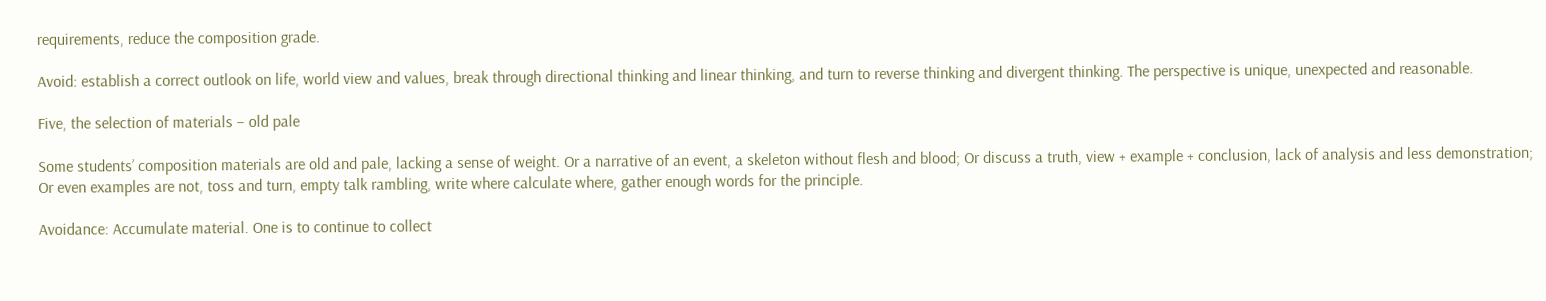requirements, reduce the composition grade.

Avoid: establish a correct outlook on life, world view and values, break through directional thinking and linear thinking, and turn to reverse thinking and divergent thinking. The perspective is unique, unexpected and reasonable.

Five, the selection of materials – old pale

Some students’ composition materials are old and pale, lacking a sense of weight. Or a narrative of an event, a skeleton without flesh and blood; Or discuss a truth, view + example + conclusion, lack of analysis and less demonstration; Or even examples are not, toss and turn, empty talk rambling, write where calculate where, gather enough words for the principle.

Avoidance: Accumulate material. One is to continue to collect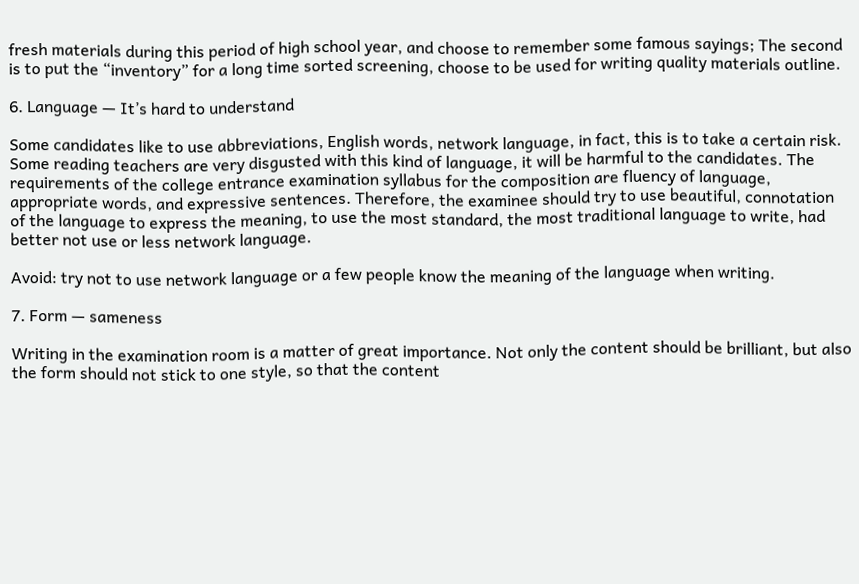fresh materials during this period of high school year, and choose to remember some famous sayings; The second is to put the “inventory” for a long time sorted screening, choose to be used for writing quality materials outline.

6. Language — It’s hard to understand

Some candidates like to use abbreviations, English words, network language, in fact, this is to take a certain risk. Some reading teachers are very disgusted with this kind of language, it will be harmful to the candidates. The requirements of the college entrance examination syllabus for the composition are fluency of language, appropriate words, and expressive sentences. Therefore, the examinee should try to use beautiful, connotation of the language to express the meaning, to use the most standard, the most traditional language to write, had better not use or less network language.

Avoid: try not to use network language or a few people know the meaning of the language when writing.

7. Form — sameness

Writing in the examination room is a matter of great importance. Not only the content should be brilliant, but also the form should not stick to one style, so that the content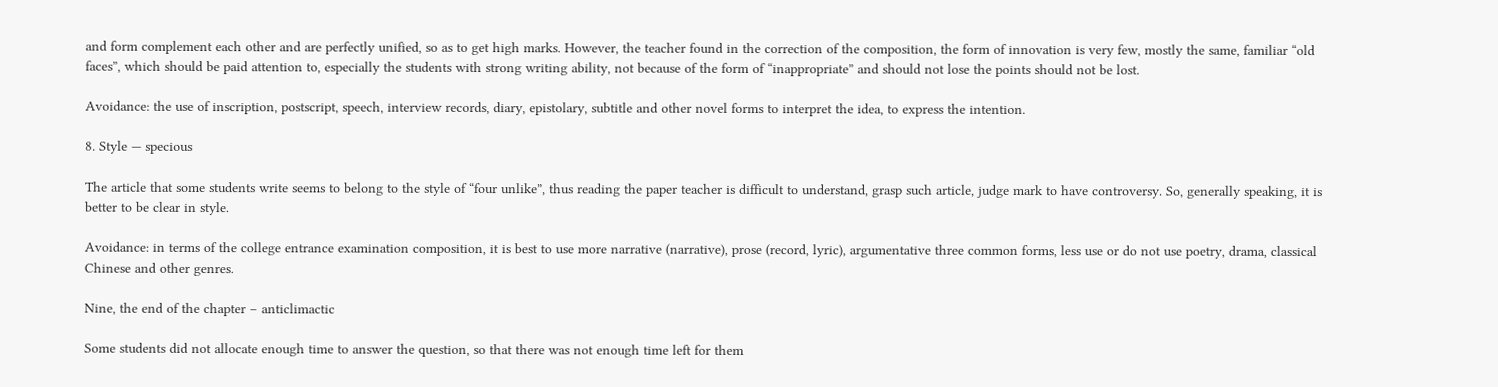and form complement each other and are perfectly unified, so as to get high marks. However, the teacher found in the correction of the composition, the form of innovation is very few, mostly the same, familiar “old faces”, which should be paid attention to, especially the students with strong writing ability, not because of the form of “inappropriate” and should not lose the points should not be lost.

Avoidance: the use of inscription, postscript, speech, interview records, diary, epistolary, subtitle and other novel forms to interpret the idea, to express the intention.

8. Style — specious

The article that some students write seems to belong to the style of “four unlike”, thus reading the paper teacher is difficult to understand, grasp such article, judge mark to have controversy. So, generally speaking, it is better to be clear in style.

Avoidance: in terms of the college entrance examination composition, it is best to use more narrative (narrative), prose (record, lyric), argumentative three common forms, less use or do not use poetry, drama, classical Chinese and other genres.

Nine, the end of the chapter – anticlimactic

Some students did not allocate enough time to answer the question, so that there was not enough time left for them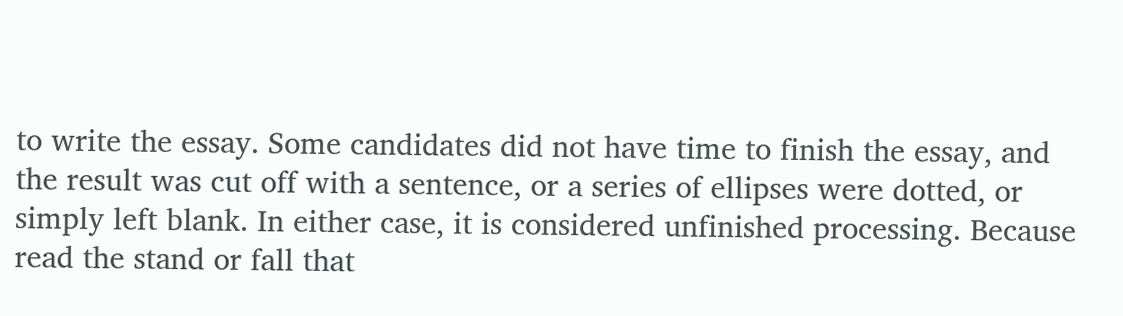to write the essay. Some candidates did not have time to finish the essay, and the result was cut off with a sentence, or a series of ellipses were dotted, or simply left blank. In either case, it is considered unfinished processing. Because read the stand or fall that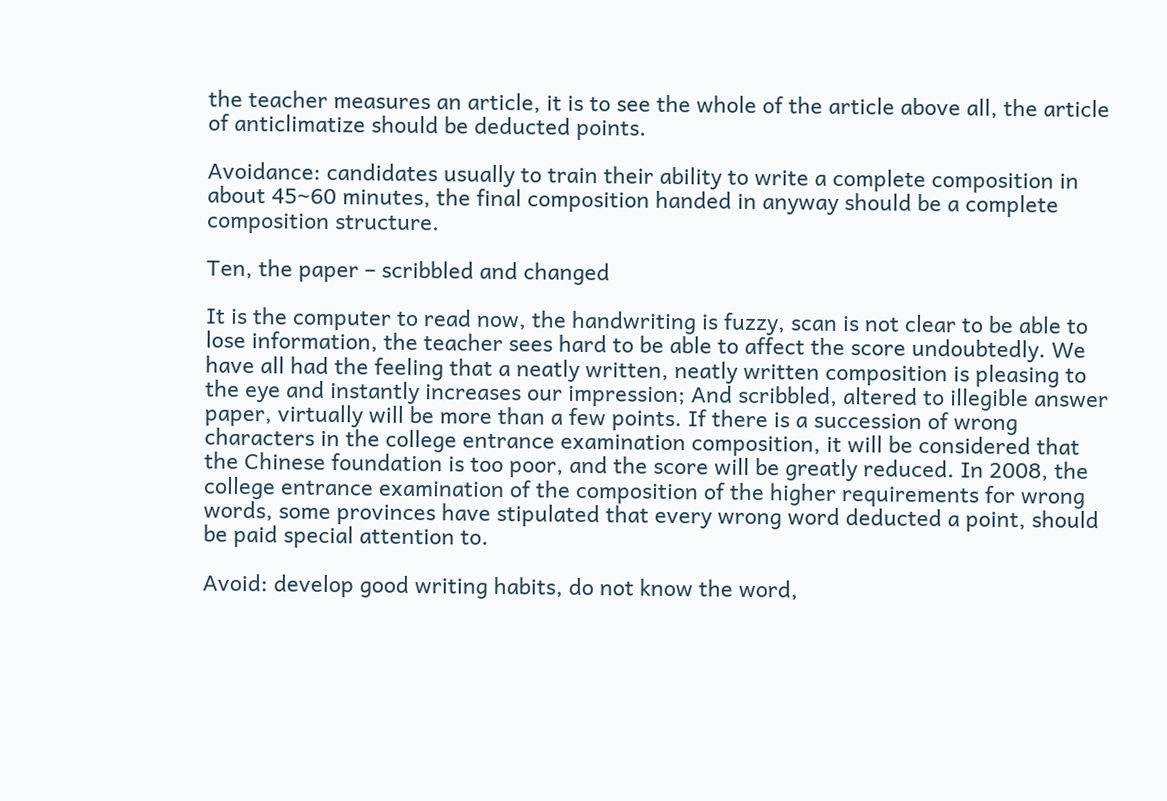the teacher measures an article, it is to see the whole of the article above all, the article of anticlimatize should be deducted points.

Avoidance: candidates usually to train their ability to write a complete composition in about 45~60 minutes, the final composition handed in anyway should be a complete composition structure.

Ten, the paper – scribbled and changed

It is the computer to read now, the handwriting is fuzzy, scan is not clear to be able to lose information, the teacher sees hard to be able to affect the score undoubtedly. We have all had the feeling that a neatly written, neatly written composition is pleasing to the eye and instantly increases our impression; And scribbled, altered to illegible answer paper, virtually will be more than a few points. If there is a succession of wrong characters in the college entrance examination composition, it will be considered that the Chinese foundation is too poor, and the score will be greatly reduced. In 2008, the college entrance examination of the composition of the higher requirements for wrong words, some provinces have stipulated that every wrong word deducted a point, should be paid special attention to.

Avoid: develop good writing habits, do not know the word,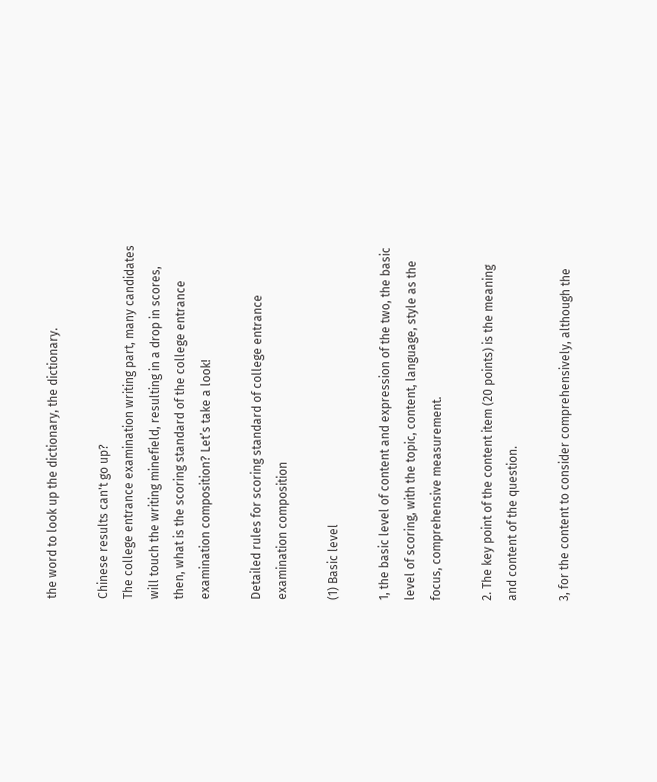the word to look up the dictionary, the dictionary.

Chinese results can't go up?
The college entrance examination writing part, many candidates will touch the writing minefield, resulting in a drop in scores, then, what is the scoring standard of the college entrance examination composition? Let’s take a look!

Detailed rules for scoring standard of college entrance examination composition

(1) Basic level

1, the basic level of content and expression of the two, the basic level of scoring, with the topic, content, language, style as the focus, comprehensive measurement.

2. The key point of the content item (20 points) is the meaning and content of the question.

3, for the content to consider comprehensively, although the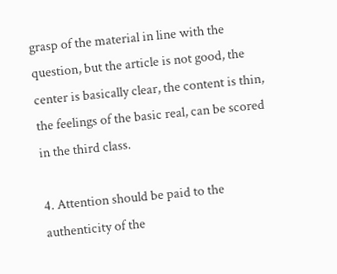grasp of the material in line with the question, but the article is not good, the center is basically clear, the content is thin, the feelings of the basic real, can be scored in the third class.

4. Attention should be paid to the authenticity of the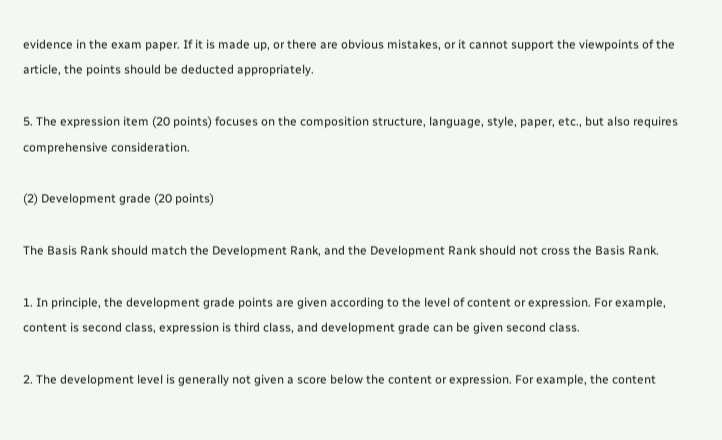evidence in the exam paper. If it is made up, or there are obvious mistakes, or it cannot support the viewpoints of the article, the points should be deducted appropriately.

5. The expression item (20 points) focuses on the composition structure, language, style, paper, etc., but also requires comprehensive consideration.

(2) Development grade (20 points)

The Basis Rank should match the Development Rank, and the Development Rank should not cross the Basis Rank.

1. In principle, the development grade points are given according to the level of content or expression. For example, content is second class, expression is third class, and development grade can be given second class.

2. The development level is generally not given a score below the content or expression. For example, the content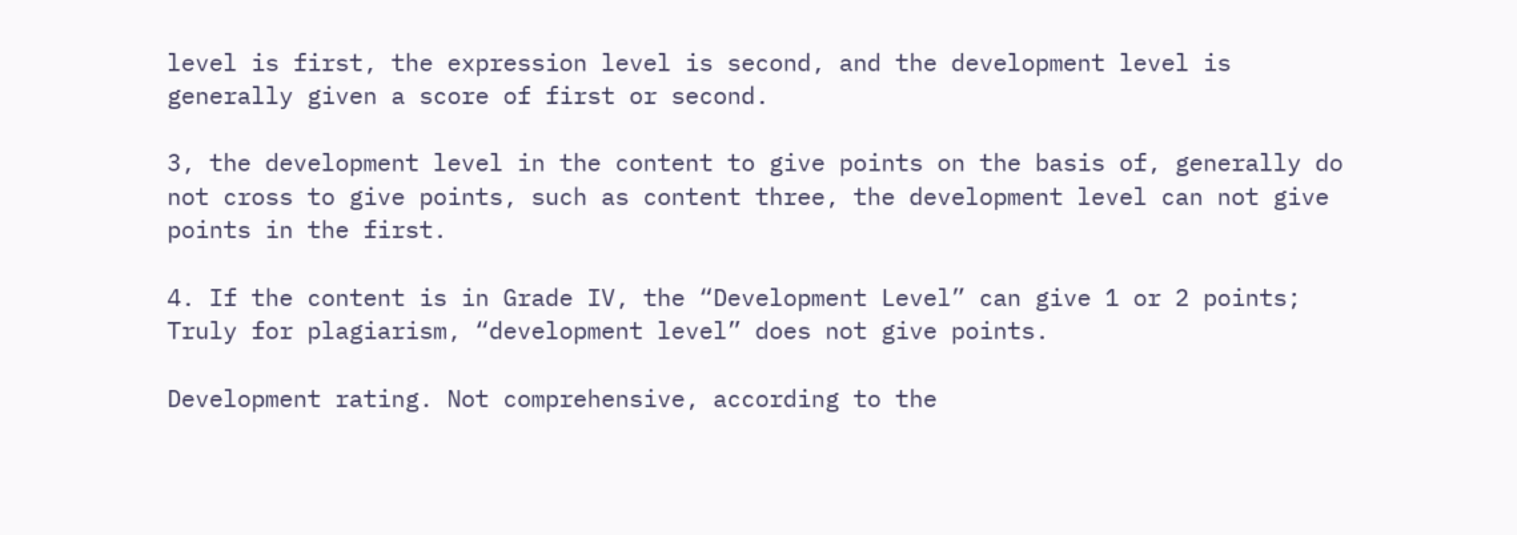level is first, the expression level is second, and the development level is generally given a score of first or second.

3, the development level in the content to give points on the basis of, generally do not cross to give points, such as content three, the development level can not give points in the first.

4. If the content is in Grade IV, the “Development Level” can give 1 or 2 points; Truly for plagiarism, “development level” does not give points.

Development rating. Not comprehensive, according to the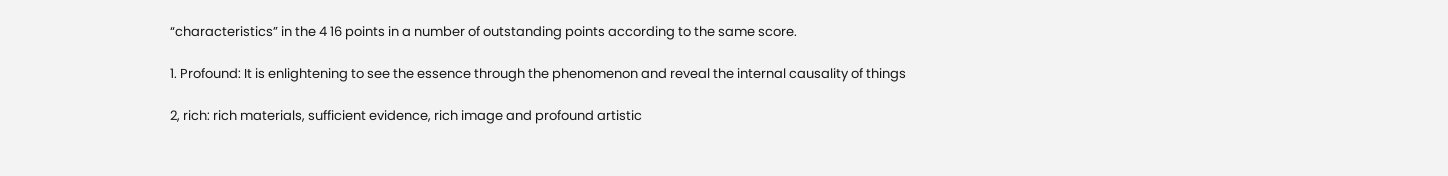“characteristics” in the 4 16 points in a number of outstanding points according to the same score.

1. Profound: It is enlightening to see the essence through the phenomenon and reveal the internal causality of things

2, rich: rich materials, sufficient evidence, rich image and profound artistic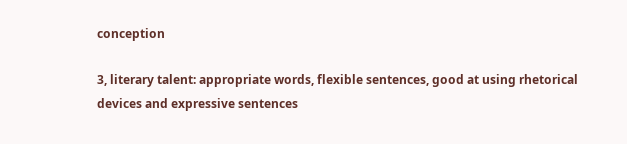conception

3, literary talent: appropriate words, flexible sentences, good at using rhetorical devices and expressive sentences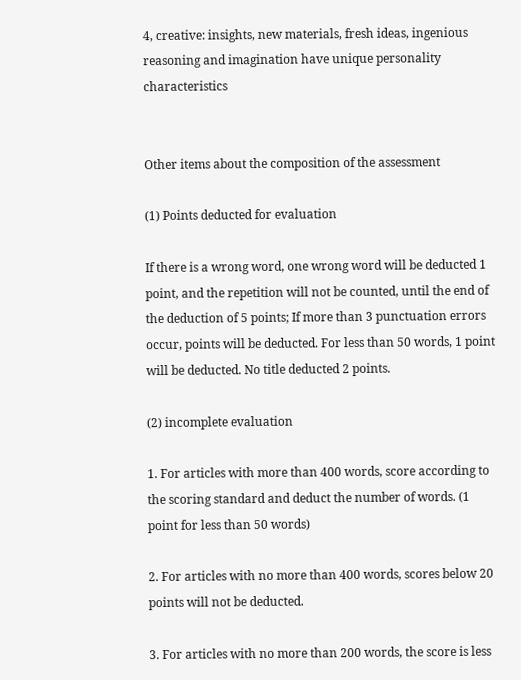4, creative: insights, new materials, fresh ideas, ingenious reasoning and imagination have unique personality characteristics


Other items about the composition of the assessment

(1) Points deducted for evaluation

If there is a wrong word, one wrong word will be deducted 1 point, and the repetition will not be counted, until the end of the deduction of 5 points; If more than 3 punctuation errors occur, points will be deducted. For less than 50 words, 1 point will be deducted. No title deducted 2 points.

(2) incomplete evaluation

1. For articles with more than 400 words, score according to the scoring standard and deduct the number of words. (1 point for less than 50 words)

2. For articles with no more than 400 words, scores below 20 points will not be deducted.

3. For articles with no more than 200 words, the score is less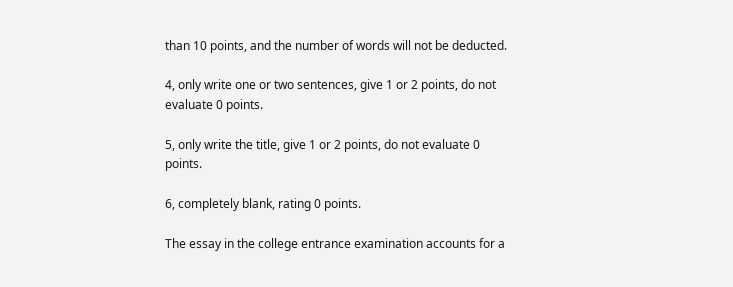than 10 points, and the number of words will not be deducted.

4, only write one or two sentences, give 1 or 2 points, do not evaluate 0 points.

5, only write the title, give 1 or 2 points, do not evaluate 0 points.

6, completely blank, rating 0 points.

The essay in the college entrance examination accounts for a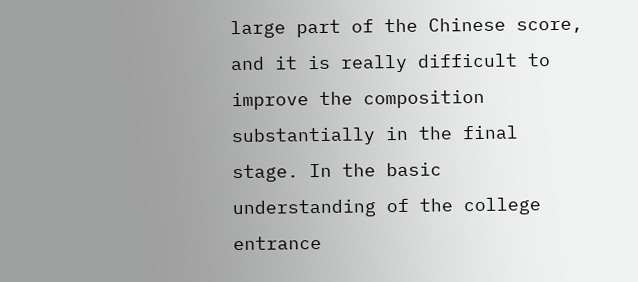large part of the Chinese score, and it is really difficult to improve the composition substantially in the final stage. In the basic understanding of the college entrance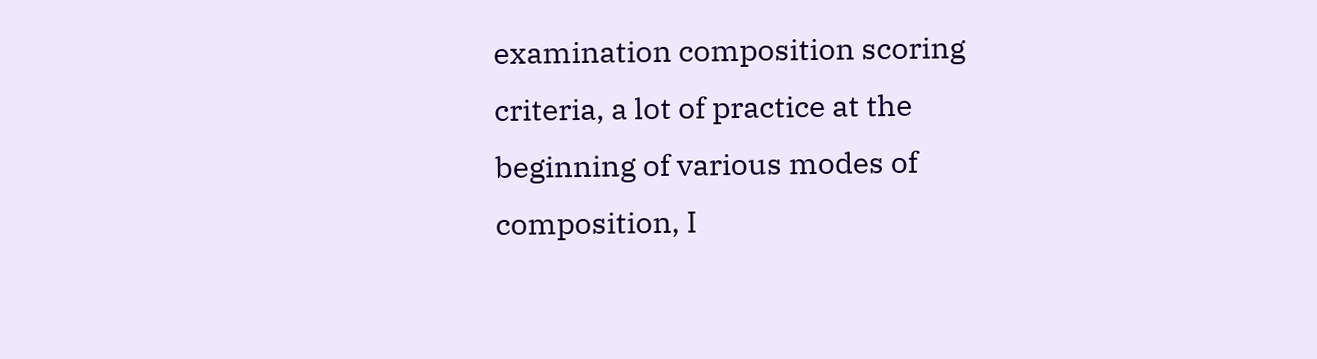examination composition scoring criteria, a lot of practice at the beginning of various modes of composition, I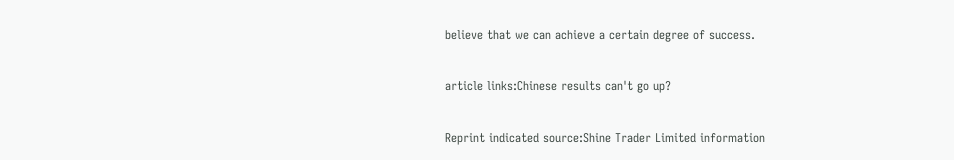believe that we can achieve a certain degree of success.

article links:Chinese results can't go up?

Reprint indicated source:Shine Trader Limited information